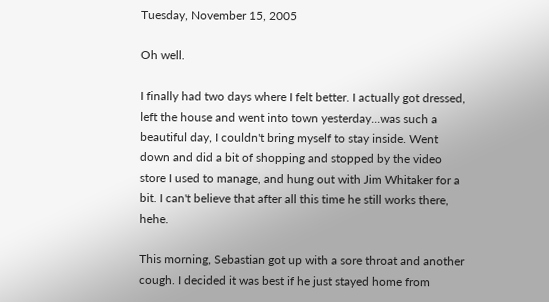Tuesday, November 15, 2005

Oh well.

I finally had two days where I felt better. I actually got dressed, left the house and went into town yesterday...was such a beautiful day, I couldn't bring myself to stay inside. Went down and did a bit of shopping and stopped by the video store I used to manage, and hung out with Jim Whitaker for a bit. I can't believe that after all this time he still works there, hehe.

This morning, Sebastian got up with a sore throat and another cough. I decided it was best if he just stayed home from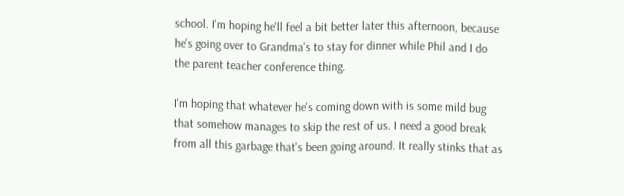school. I'm hoping he'll feel a bit better later this afternoon, because he's going over to Grandma's to stay for dinner while Phil and I do the parent teacher conference thing.

I'm hoping that whatever he's coming down with is some mild bug that somehow manages to skip the rest of us. I need a good break from all this garbage that's been going around. It really stinks that as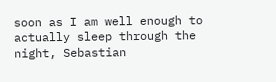soon as I am well enough to actually sleep through the night, Sebastian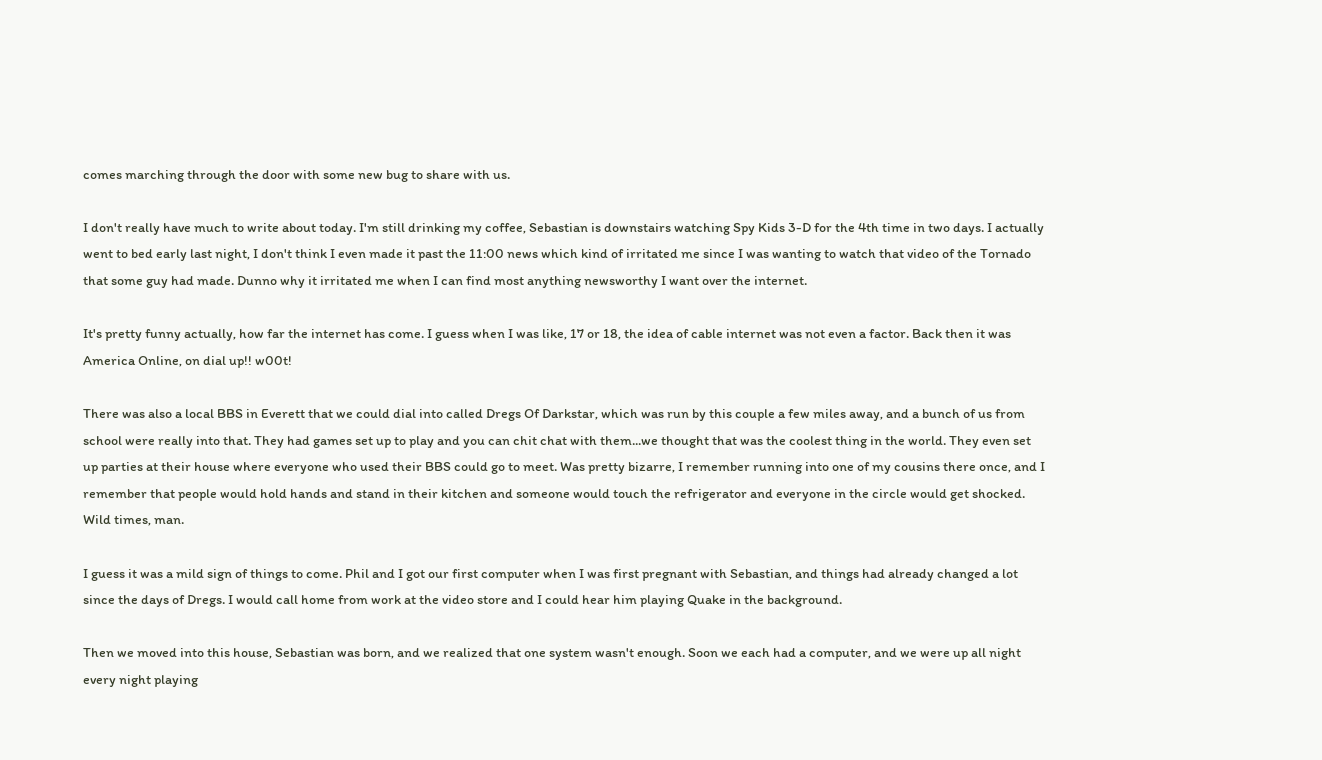comes marching through the door with some new bug to share with us.

I don't really have much to write about today. I'm still drinking my coffee, Sebastian is downstairs watching Spy Kids 3-D for the 4th time in two days. I actually went to bed early last night, I don't think I even made it past the 11:00 news which kind of irritated me since I was wanting to watch that video of the Tornado that some guy had made. Dunno why it irritated me when I can find most anything newsworthy I want over the internet.

It's pretty funny actually, how far the internet has come. I guess when I was like, 17 or 18, the idea of cable internet was not even a factor. Back then it was America Online, on dial up!! w00t!

There was also a local BBS in Everett that we could dial into called Dregs Of Darkstar, which was run by this couple a few miles away, and a bunch of us from school were really into that. They had games set up to play and you can chit chat with them...we thought that was the coolest thing in the world. They even set up parties at their house where everyone who used their BBS could go to meet. Was pretty bizarre, I remember running into one of my cousins there once, and I remember that people would hold hands and stand in their kitchen and someone would touch the refrigerator and everyone in the circle would get shocked. Wild times, man.

I guess it was a mild sign of things to come. Phil and I got our first computer when I was first pregnant with Sebastian, and things had already changed a lot since the days of Dregs. I would call home from work at the video store and I could hear him playing Quake in the background.

Then we moved into this house, Sebastian was born, and we realized that one system wasn't enough. Soon we each had a computer, and we were up all night every night playing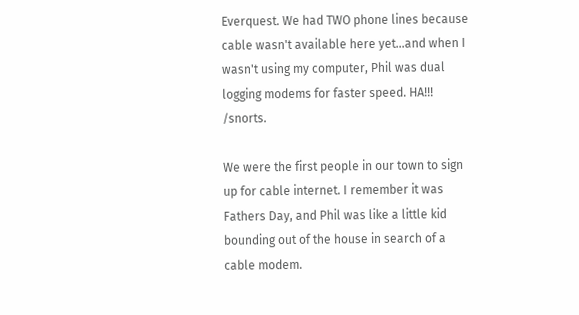Everquest. We had TWO phone lines because cable wasn't available here yet...and when I wasn't using my computer, Phil was dual logging modems for faster speed. HA!!! /snorts.

We were the first people in our town to sign up for cable internet. I remember it was Fathers Day, and Phil was like a little kid bounding out of the house in search of a cable modem.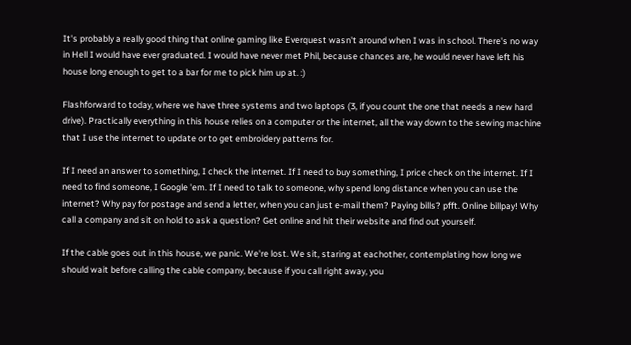It's probably a really good thing that online gaming like Everquest wasn't around when I was in school. There's no way in Hell I would have ever graduated. I would have never met Phil, because chances are, he would never have left his house long enough to get to a bar for me to pick him up at. :)

Flashforward to today, where we have three systems and two laptops (3, if you count the one that needs a new hard drive). Practically everything in this house relies on a computer or the internet, all the way down to the sewing machine that I use the internet to update or to get embroidery patterns for.

If I need an answer to something, I check the internet. If I need to buy something, I price check on the internet. If I need to find someone, I Google 'em. If I need to talk to someone, why spend long distance when you can use the internet? Why pay for postage and send a letter, when you can just e-mail them? Paying bills? pfft. Online billpay! Why call a company and sit on hold to ask a question? Get online and hit their website and find out yourself.

If the cable goes out in this house, we panic. We're lost. We sit, staring at eachother, contemplating how long we should wait before calling the cable company, because if you call right away, you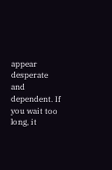appear desperate and dependent. If you wait too long, it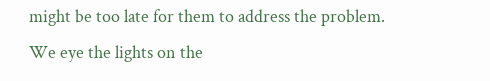might be too late for them to address the problem. We eye the lights on the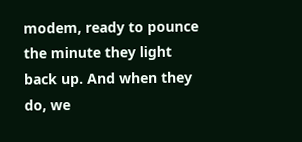modem, ready to pounce the minute they light back up. And when they do, we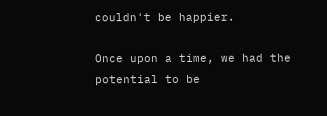couldn't be happier.

Once upon a time, we had the potential to be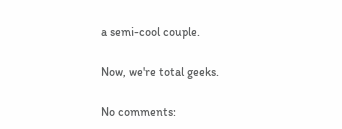a semi-cool couple.

Now, we're total geeks.

No comments: